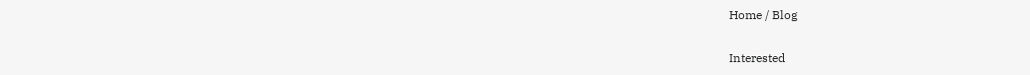Home / Blog

Interested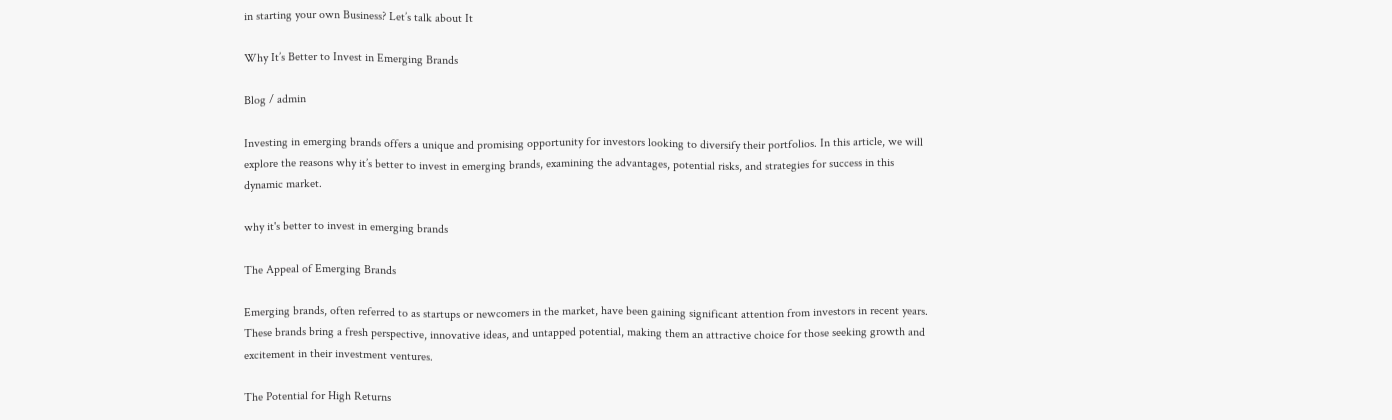in starting your own Business? Let’s talk about It

Why It’s Better to Invest in Emerging Brands

Blog / admin

Investing in emerging brands offers a unique and promising opportunity for investors looking to diversify their portfolios. In this article, we will explore the reasons why it’s better to invest in emerging brands, examining the advantages, potential risks, and strategies for success in this dynamic market.

why it's better to invest in emerging brands

The Appeal of Emerging Brands

Emerging brands, often referred to as startups or newcomers in the market, have been gaining significant attention from investors in recent years. These brands bring a fresh perspective, innovative ideas, and untapped potential, making them an attractive choice for those seeking growth and excitement in their investment ventures.

The Potential for High Returns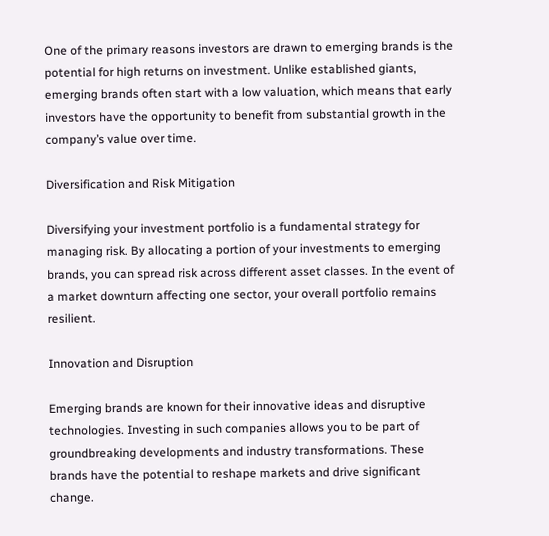One of the primary reasons investors are drawn to emerging brands is the potential for high returns on investment. Unlike established giants, emerging brands often start with a low valuation, which means that early investors have the opportunity to benefit from substantial growth in the company’s value over time.

Diversification and Risk Mitigation

Diversifying your investment portfolio is a fundamental strategy for managing risk. By allocating a portion of your investments to emerging brands, you can spread risk across different asset classes. In the event of a market downturn affecting one sector, your overall portfolio remains resilient.

Innovation and Disruption

Emerging brands are known for their innovative ideas and disruptive technologies. Investing in such companies allows you to be part of groundbreaking developments and industry transformations. These brands have the potential to reshape markets and drive significant change.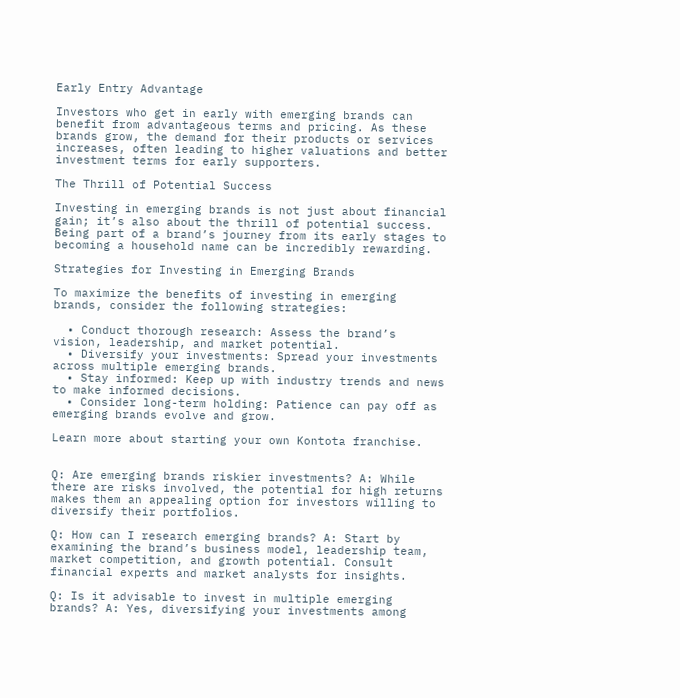Early Entry Advantage

Investors who get in early with emerging brands can benefit from advantageous terms and pricing. As these brands grow, the demand for their products or services increases, often leading to higher valuations and better investment terms for early supporters.

The Thrill of Potential Success

Investing in emerging brands is not just about financial gain; it’s also about the thrill of potential success. Being part of a brand’s journey from its early stages to becoming a household name can be incredibly rewarding.

Strategies for Investing in Emerging Brands

To maximize the benefits of investing in emerging brands, consider the following strategies:

  • Conduct thorough research: Assess the brand’s vision, leadership, and market potential.
  • Diversify your investments: Spread your investments across multiple emerging brands.
  • Stay informed: Keep up with industry trends and news to make informed decisions.
  • Consider long-term holding: Patience can pay off as emerging brands evolve and grow.

Learn more about starting your own Kontota franchise.


Q: Are emerging brands riskier investments? A: While there are risks involved, the potential for high returns makes them an appealing option for investors willing to diversify their portfolios.

Q: How can I research emerging brands? A: Start by examining the brand’s business model, leadership team, market competition, and growth potential. Consult financial experts and market analysts for insights.

Q: Is it advisable to invest in multiple emerging brands? A: Yes, diversifying your investments among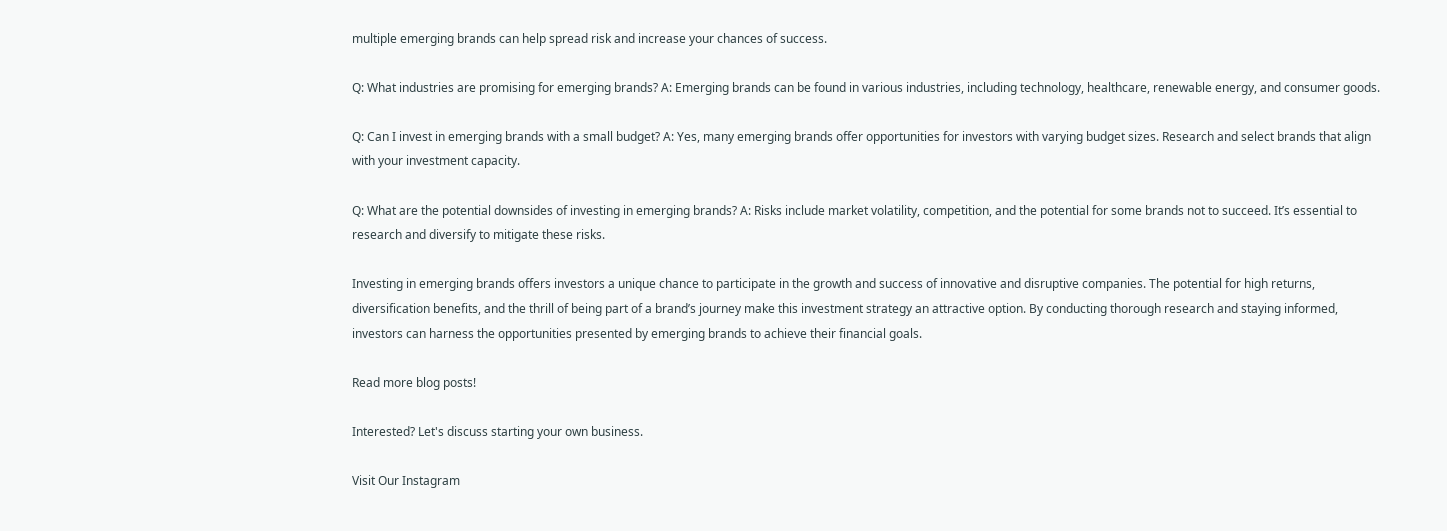multiple emerging brands can help spread risk and increase your chances of success.

Q: What industries are promising for emerging brands? A: Emerging brands can be found in various industries, including technology, healthcare, renewable energy, and consumer goods.

Q: Can I invest in emerging brands with a small budget? A: Yes, many emerging brands offer opportunities for investors with varying budget sizes. Research and select brands that align with your investment capacity.

Q: What are the potential downsides of investing in emerging brands? A: Risks include market volatility, competition, and the potential for some brands not to succeed. It’s essential to research and diversify to mitigate these risks.

Investing in emerging brands offers investors a unique chance to participate in the growth and success of innovative and disruptive companies. The potential for high returns, diversification benefits, and the thrill of being part of a brand’s journey make this investment strategy an attractive option. By conducting thorough research and staying informed, investors can harness the opportunities presented by emerging brands to achieve their financial goals.

Read more blog posts!

Interested? Let's discuss starting your own business.

Visit Our Instagram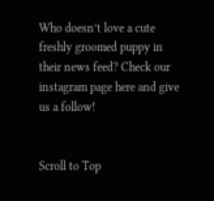Who doesn’t love a cute freshly groomed puppy in their news feed? Check our instagram page here and give us a follow!


Scroll to Top